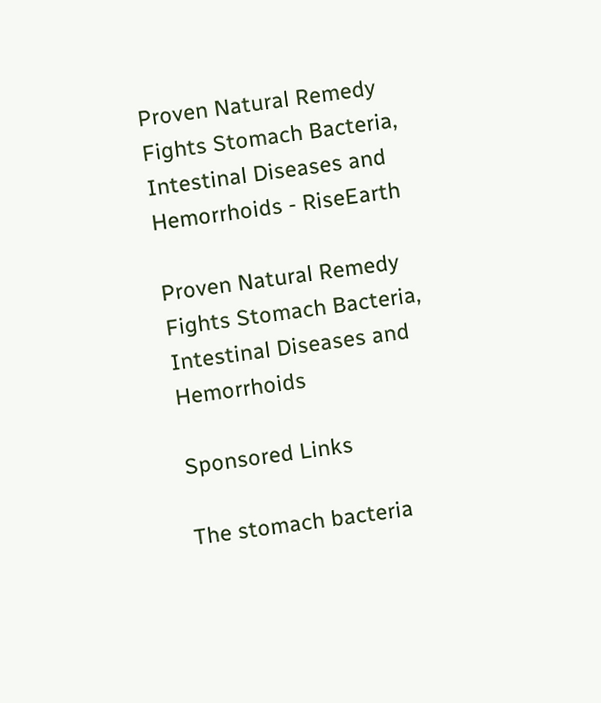Proven Natural Remedy Fights Stomach Bacteria, Intestinal Diseases and Hemorrhoids - RiseEarth

Proven Natural Remedy Fights Stomach Bacteria, Intestinal Diseases and Hemorrhoids

Sponsored Links

The stomach bacteria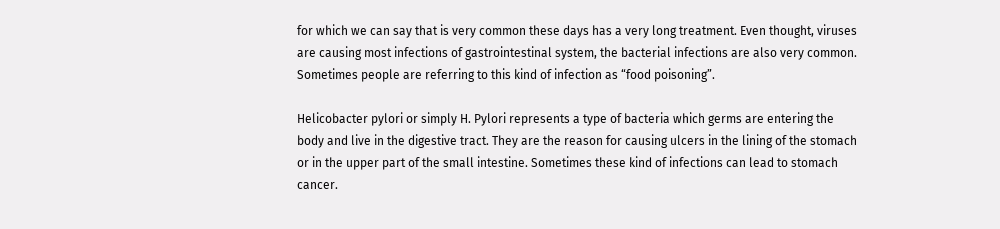for which we can say that is very common these days has a very long treatment. Even thought, viruses are causing most infections of gastrointestinal system, the bacterial infections are also very common. Sometimes people are referring to this kind of infection as “food poisoning”.

Helicobacter pylori or simply H. Pylori represents a type of bacteria which germs are entering the body and live in the digestive tract. They are the reason for causing ulcers in the lining of the stomach or in the upper part of the small intestine. Sometimes these kind of infections can lead to stomach cancer.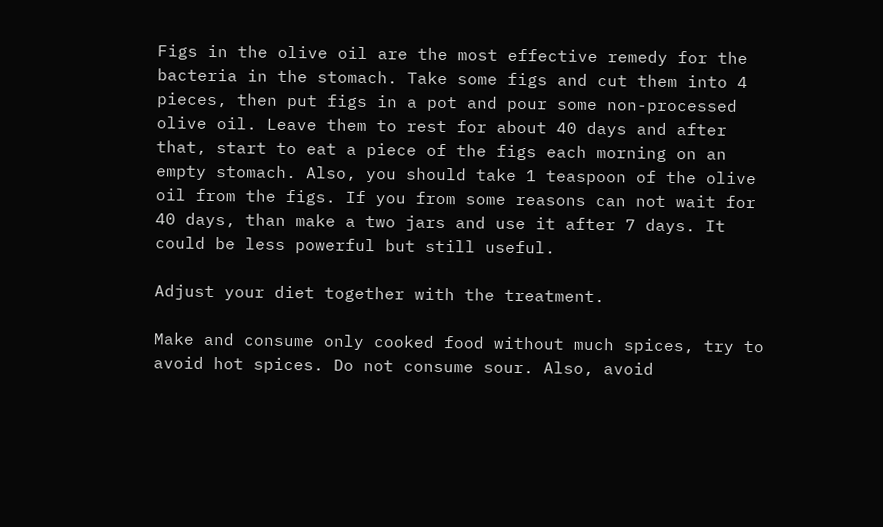Figs in the olive oil are the most effective remedy for the bacteria in the stomach. Take some figs and cut them into 4 pieces, then put figs in a pot and pour some non-processed olive oil. Leave them to rest for about 40 days and after that, start to eat a piece of the figs each morning on an empty stomach. Also, you should take 1 teaspoon of the olive oil from the figs. If you from some reasons can not wait for 40 days, than make a two jars and use it after 7 days. It could be less powerful but still useful.

Adjust your diet together with the treatment.

Make and consume only cooked food without much spices, try to avoid hot spices. Do not consume sour. Also, avoid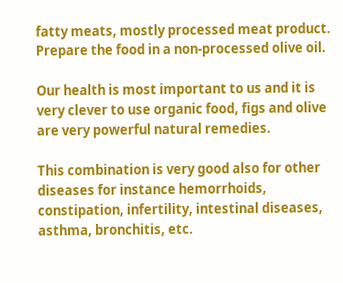fatty meats, mostly processed meat product. Prepare the food in a non-processed olive oil.

Our health is most important to us and it is very clever to use organic food, figs and olive are very powerful natural remedies.

This combination is very good also for other diseases for instance hemorrhoids, constipation, infertility, intestinal diseases, asthma, bronchitis, etc.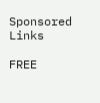Sponsored Links

FREE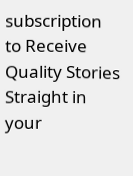subscription to Receive Quality Stories Straight in your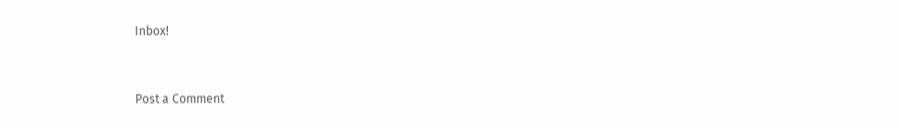Inbox!


Post a Comment